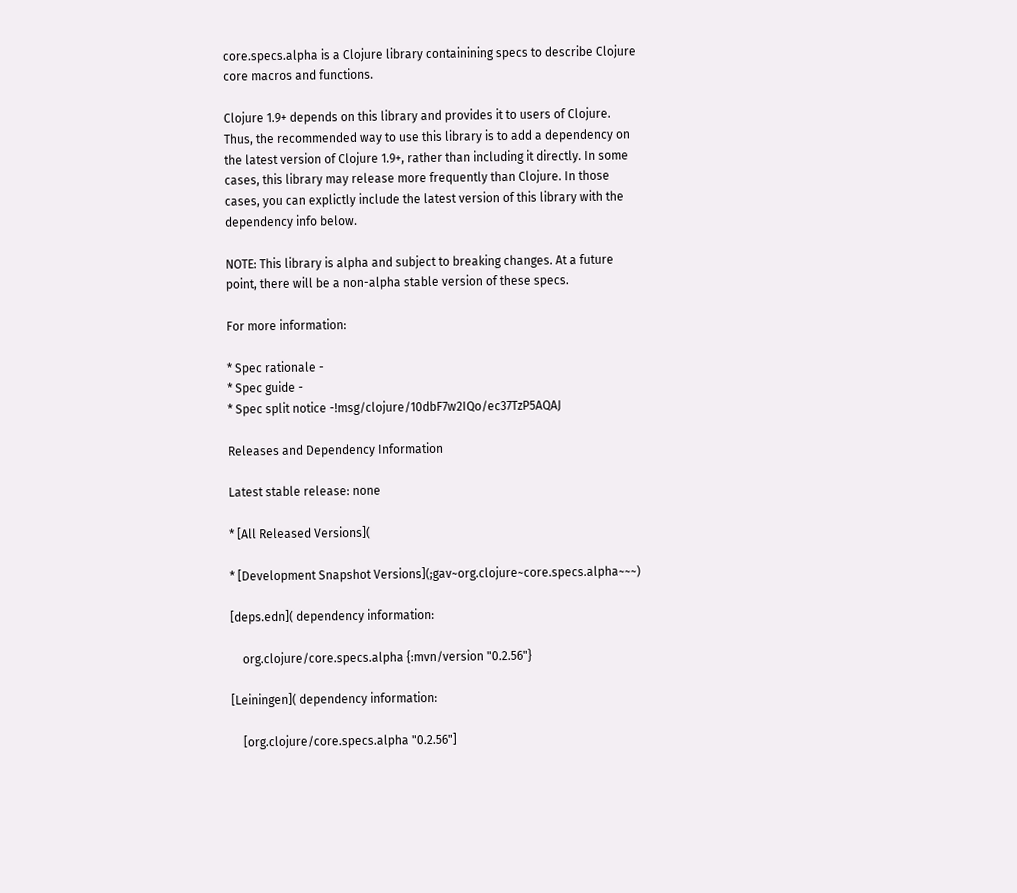core.specs.alpha is a Clojure library containining specs to describe Clojure core macros and functions.

Clojure 1.9+ depends on this library and provides it to users of Clojure. Thus, the recommended way to use this library is to add a dependency on the latest version of Clojure 1.9+, rather than including it directly. In some cases, this library may release more frequently than Clojure. In those cases, you can explictly include the latest version of this library with the dependency info below.

NOTE: This library is alpha and subject to breaking changes. At a future point, there will be a non-alpha stable version of these specs.

For more information:

* Spec rationale -
* Spec guide -
* Spec split notice -!msg/clojure/10dbF7w2IQo/ec37TzP5AQAJ

Releases and Dependency Information

Latest stable release: none

* [All Released Versions](

* [Development Snapshot Versions](;gav~org.clojure~core.specs.alpha~~~)

[deps.edn]( dependency information:

    org.clojure/core.specs.alpha {:mvn/version "0.2.56"}

[Leiningen]( dependency information:

    [org.clojure/core.specs.alpha "0.2.56"]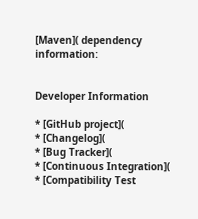[Maven]( dependency information:


Developer Information

* [GitHub project](
* [Changelog](
* [Bug Tracker](
* [Continuous Integration](
* [Compatibility Test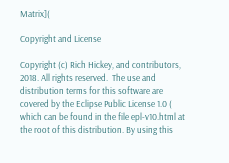Matrix](

Copyright and License

Copyright (c) Rich Hickey, and contributors, 2018. All rights reserved.  The use and distribution terms for this software are covered by the Eclipse Public License 1.0 ( which can be found in the file epl-v10.html at the root of this distribution. By using this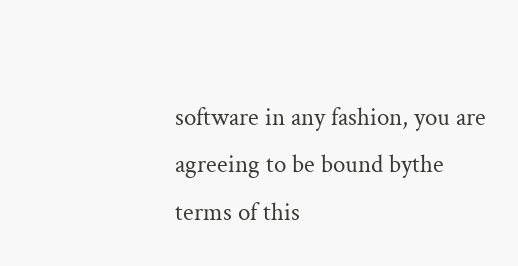software in any fashion, you are agreeing to be bound bythe terms of this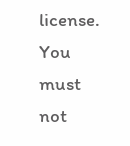license.  You must not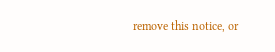remove this notice, or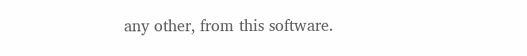any other, from this software.